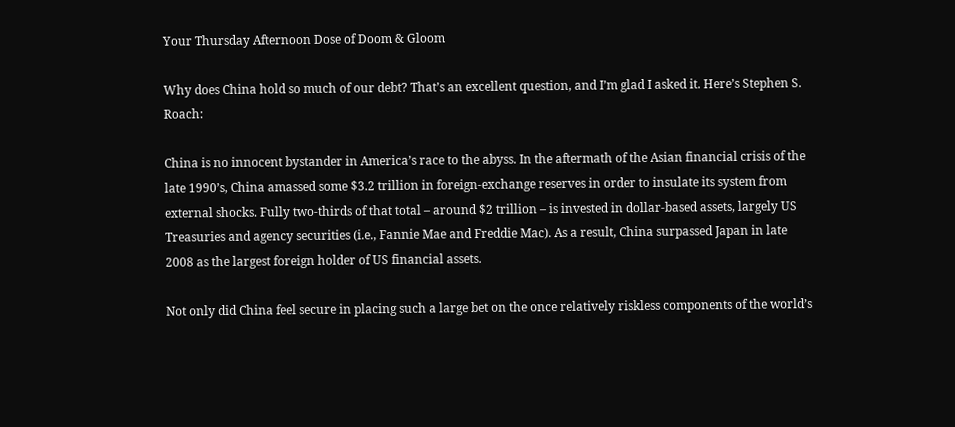Your Thursday Afternoon Dose of Doom & Gloom

Why does China hold so much of our debt? That’s an excellent question, and I’m glad I asked it. Here’s Stephen S. Roach:

China is no innocent bystander in America’s race to the abyss. In the aftermath of the Asian financial crisis of the late 1990’s, China amassed some $3.2 trillion in foreign-exchange reserves in order to insulate its system from external shocks. Fully two-thirds of that total – around $2 trillion – is invested in dollar-based assets, largely US Treasuries and agency securities (i.e., Fannie Mae and Freddie Mac). As a result, China surpassed Japan in late 2008 as the largest foreign holder of US financial assets.

Not only did China feel secure in placing such a large bet on the once relatively riskless components of the world’s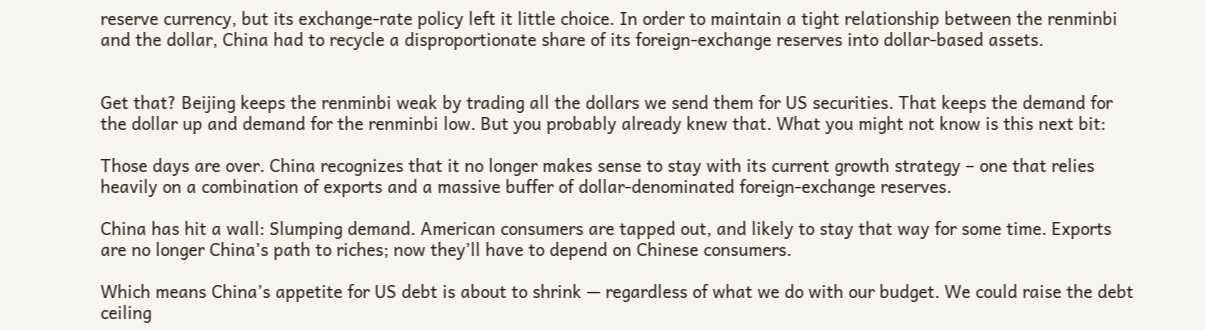reserve currency, but its exchange-rate policy left it little choice. In order to maintain a tight relationship between the renminbi and the dollar, China had to recycle a disproportionate share of its foreign-exchange reserves into dollar-based assets.


Get that? Beijing keeps the renminbi weak by trading all the dollars we send them for US securities. That keeps the demand for the dollar up and demand for the renminbi low. But you probably already knew that. What you might not know is this next bit:

Those days are over. China recognizes that it no longer makes sense to stay with its current growth strategy – one that relies heavily on a combination of exports and a massive buffer of dollar-denominated foreign-exchange reserves.

China has hit a wall: Slumping demand. American consumers are tapped out, and likely to stay that way for some time. Exports are no longer China’s path to riches; now they’ll have to depend on Chinese consumers.

Which means China’s appetite for US debt is about to shrink — regardless of what we do with our budget. We could raise the debt ceiling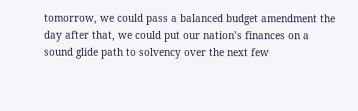tomorrow, we could pass a balanced budget amendment the day after that, we could put our nation’s finances on a sound glide path to solvency over the next few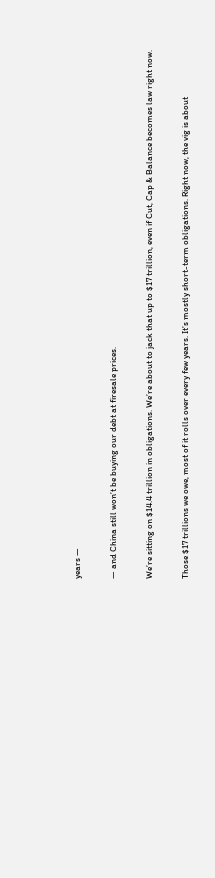years —

— and China still won’t be buying our debt at firesale prices.

We’re sitting on $14.4 trillion in obligations. We’re about to jack that up to $17 trillion, even if Cut, Cap & Balance becomes law right now.

Those $17 trillions we owe, most of it rolls over every few years. It’s mostly short-term obligations. Right now, the vig is about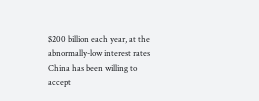$200 billion each year, at the abnormally-low interest rates China has been willing to accept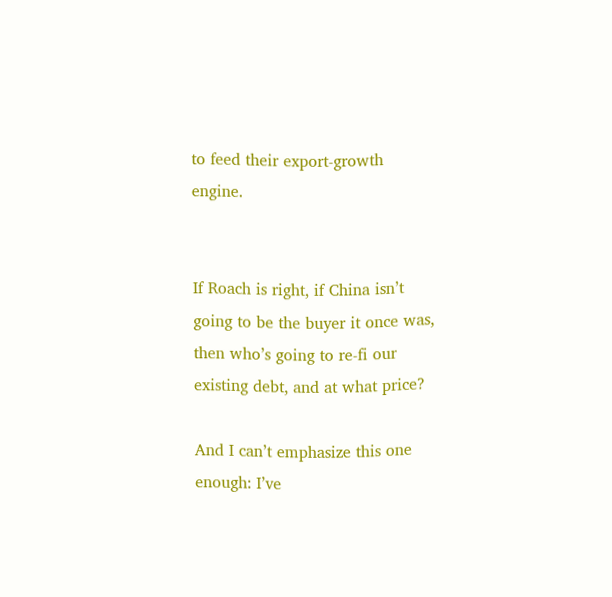to feed their export-growth engine.


If Roach is right, if China isn’t going to be the buyer it once was, then who’s going to re-fi our existing debt, and at what price?

And I can’t emphasize this one enough: I’ve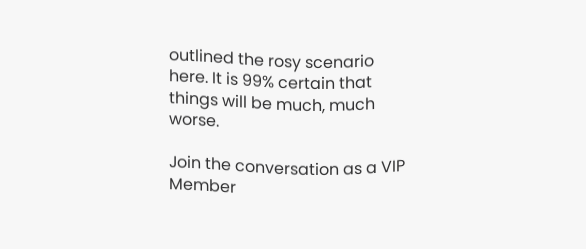outlined the rosy scenario here. It is 99% certain that things will be much, much worse.

Join the conversation as a VIP Member